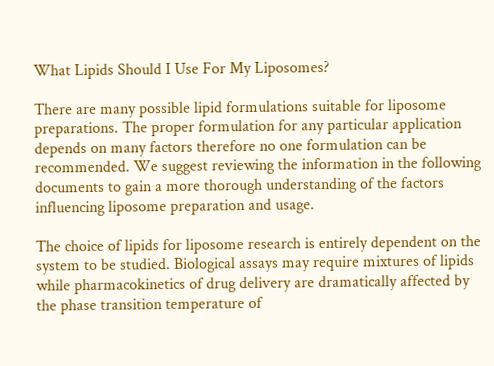What Lipids Should I Use For My Liposomes?

There are many possible lipid formulations suitable for liposome preparations. The proper formulation for any particular application depends on many factors therefore no one formulation can be recommended. We suggest reviewing the information in the following documents to gain a more thorough understanding of the factors influencing liposome preparation and usage.

The choice of lipids for liposome research is entirely dependent on the system to be studied. Biological assays may require mixtures of lipids while pharmacokinetics of drug delivery are dramatically affected by the phase transition temperature of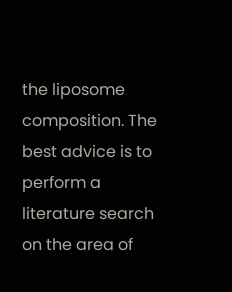the liposome composition. The best advice is to perform a literature search on the area of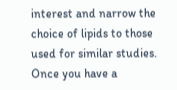interest and narrow the choice of lipids to those used for similar studies. Once you have a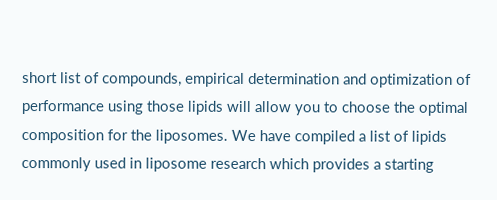short list of compounds, empirical determination and optimization of performance using those lipids will allow you to choose the optimal composition for the liposomes. We have compiled a list of lipids commonly used in liposome research which provides a starting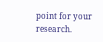point for your research.